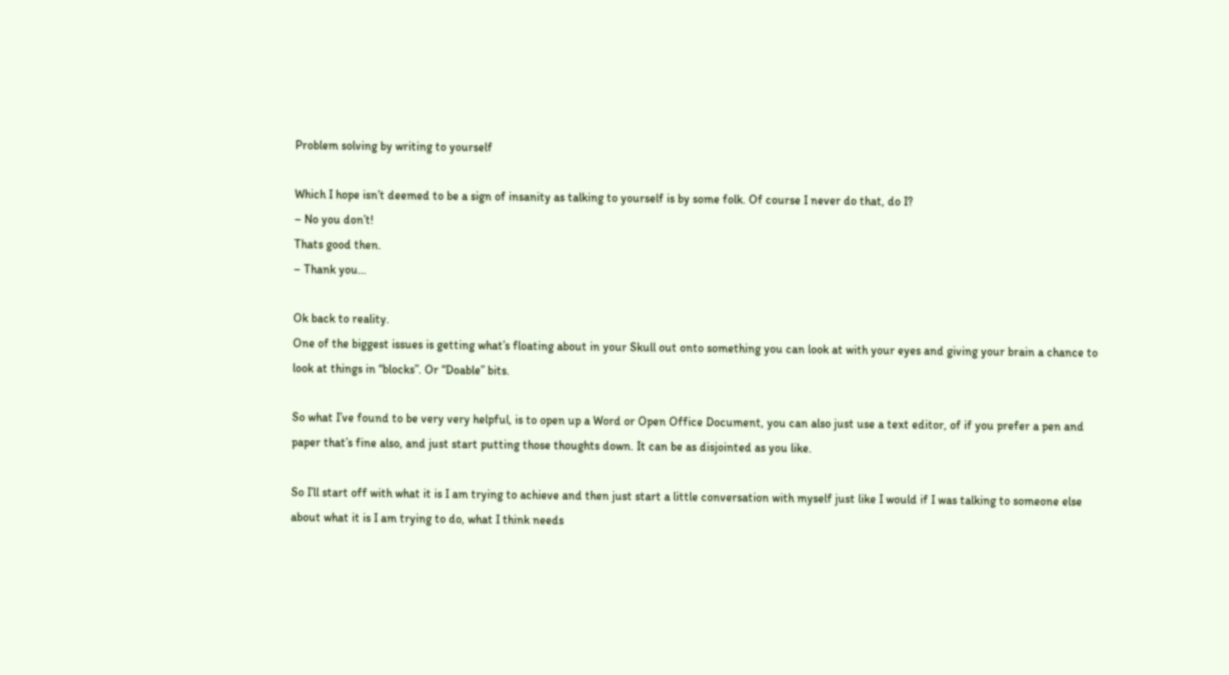Problem solving by writing to yourself

Which I hope isn’t deemed to be a sign of insanity as talking to yourself is by some folk. Of course I never do that, do I?
– No you don’t!
Thats good then.
– Thank you…

Ok back to reality.
One of the biggest issues is getting what’s floating about in your Skull out onto something you can look at with your eyes and giving your brain a chance to look at things in “blocks”. Or “Doable” bits.

So what I’ve found to be very very helpful, is to open up a Word or Open Office Document, you can also just use a text editor, of if you prefer a pen and paper that’s fine also, and just start putting those thoughts down. It can be as disjointed as you like.

So I’ll start off with what it is I am trying to achieve and then just start a little conversation with myself just like I would if I was talking to someone else about what it is I am trying to do, what I think needs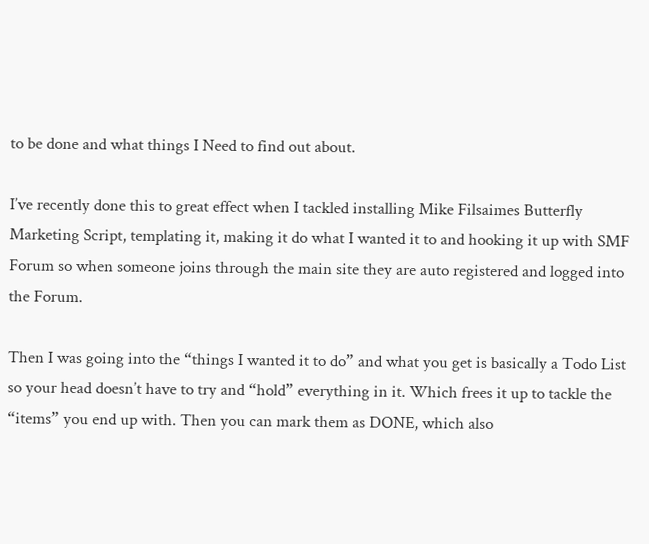to be done and what things I Need to find out about.

I’ve recently done this to great effect when I tackled installing Mike Filsaimes Butterfly Marketing Script, templating it, making it do what I wanted it to and hooking it up with SMF Forum so when someone joins through the main site they are auto registered and logged into the Forum.

Then I was going into the “things I wanted it to do” and what you get is basically a Todo List so your head doesn’t have to try and “hold” everything in it. Which frees it up to tackle the “items” you end up with. Then you can mark them as DONE, which also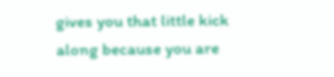gives you that little kick along because you are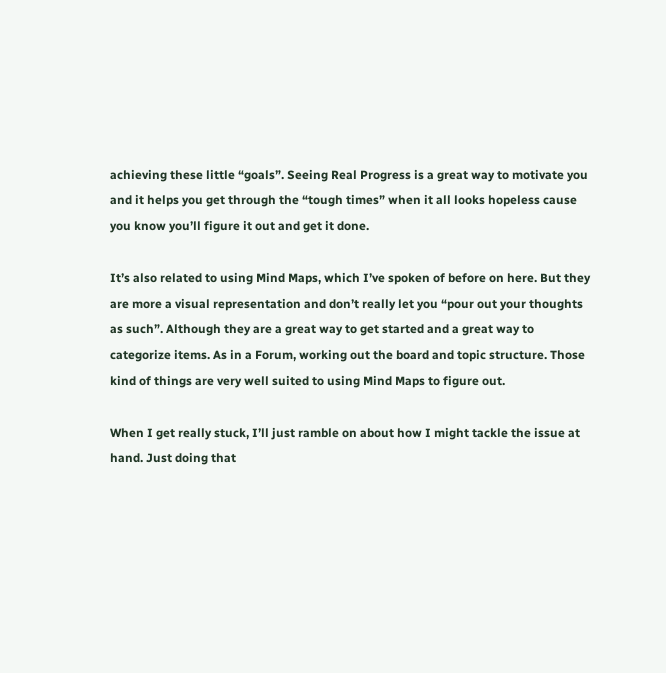achieving these little “goals”. Seeing Real Progress is a great way to motivate you and it helps you get through the “tough times” when it all looks hopeless cause you know you’ll figure it out and get it done.

It’s also related to using Mind Maps, which I’ve spoken of before on here. But they are more a visual representation and don’t really let you “pour out your thoughts as such”. Although they are a great way to get started and a great way to categorize items. As in a Forum, working out the board and topic structure. Those kind of things are very well suited to using Mind Maps to figure out.

When I get really stuck, I’ll just ramble on about how I might tackle the issue at hand. Just doing that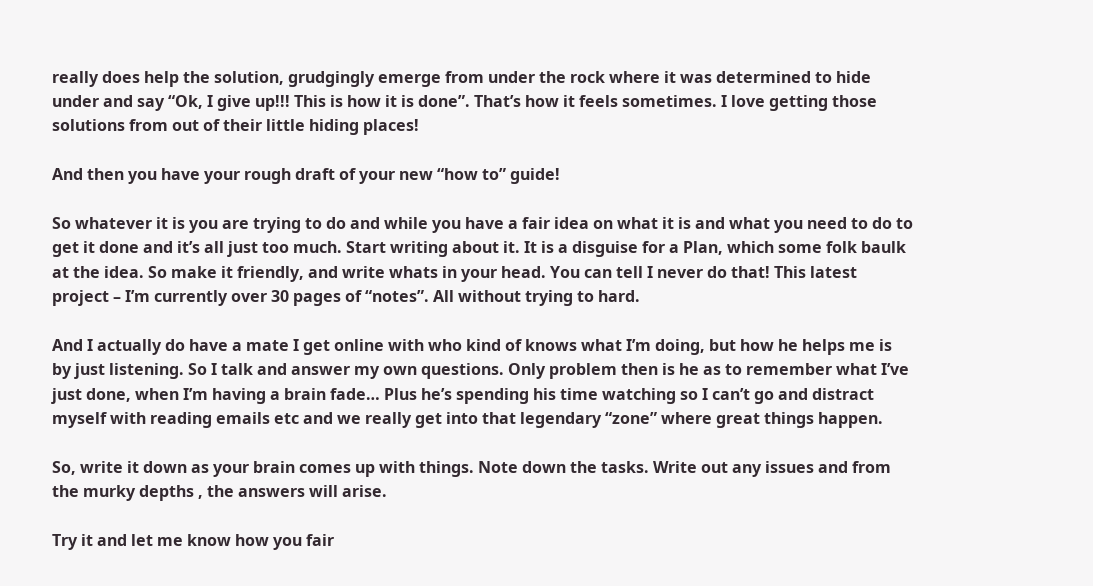really does help the solution, grudgingly emerge from under the rock where it was determined to hide under and say “Ok, I give up!!! This is how it is done”. That’s how it feels sometimes. I love getting those solutions from out of their little hiding places!

And then you have your rough draft of your new “how to” guide!

So whatever it is you are trying to do and while you have a fair idea on what it is and what you need to do to get it done and it’s all just too much. Start writing about it. It is a disguise for a Plan, which some folk baulk at the idea. So make it friendly, and write whats in your head. You can tell I never do that! This latest project – I’m currently over 30 pages of “notes”. All without trying to hard.

And I actually do have a mate I get online with who kind of knows what I’m doing, but how he helps me is by just listening. So I talk and answer my own questions. Only problem then is he as to remember what I’ve just done, when I’m having a brain fade… Plus he’s spending his time watching so I can’t go and distract myself with reading emails etc and we really get into that legendary “zone” where great things happen.

So, write it down as your brain comes up with things. Note down the tasks. Write out any issues and from the murky depths , the answers will arise.

Try it and let me know how you fair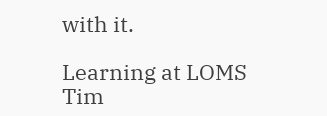with it.

Learning at LOMS
Tim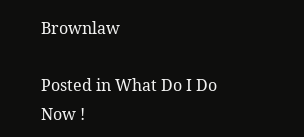Brownlaw

Posted in What Do I Do Now !